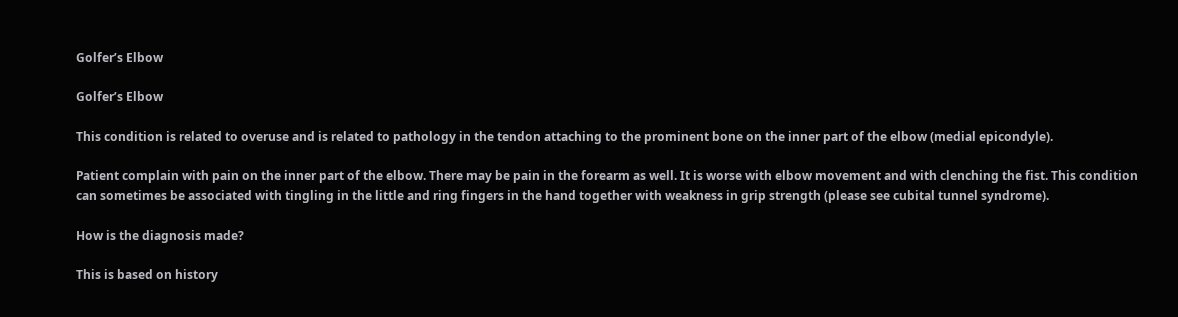Golfer’s Elbow

Golfer’s Elbow

This condition is related to overuse and is related to pathology in the tendon attaching to the prominent bone on the inner part of the elbow (medial epicondyle).

Patient complain with pain on the inner part of the elbow. There may be pain in the forearm as well. It is worse with elbow movement and with clenching the fist. This condition can sometimes be associated with tingling in the little and ring fingers in the hand together with weakness in grip strength (please see cubital tunnel syndrome).

How is the diagnosis made?

This is based on history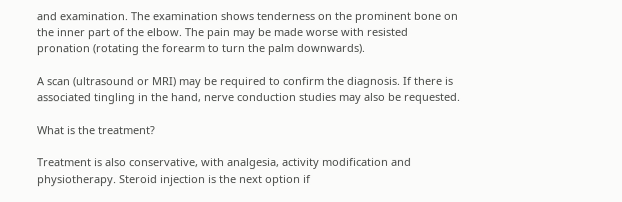and examination. The examination shows tenderness on the prominent bone on the inner part of the elbow. The pain may be made worse with resisted pronation (rotating the forearm to turn the palm downwards).

A scan (ultrasound or MRI) may be required to confirm the diagnosis. If there is associated tingling in the hand, nerve conduction studies may also be requested.

What is the treatment?

Treatment is also conservative, with analgesia, activity modification and physiotherapy. Steroid injection is the next option if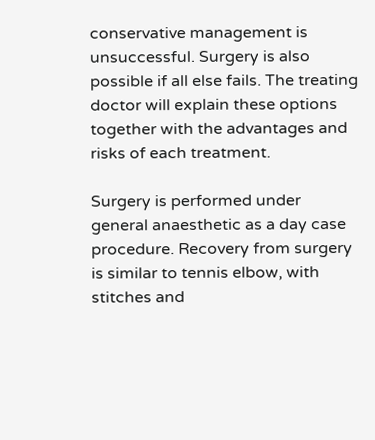conservative management is unsuccessful. Surgery is also possible if all else fails. The treating doctor will explain these options together with the advantages and risks of each treatment.

Surgery is performed under general anaesthetic as a day case procedure. Recovery from surgery is similar to tennis elbow, with stitches and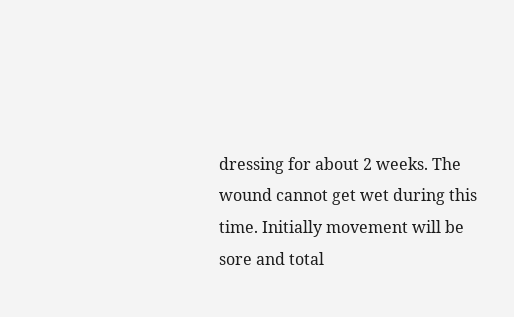dressing for about 2 weeks. The wound cannot get wet during this time. Initially movement will be sore and total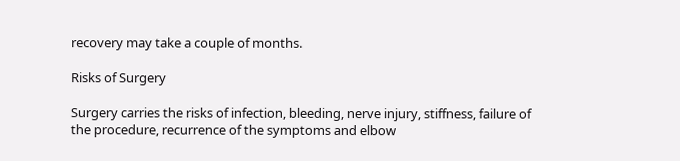recovery may take a couple of months.

Risks of Surgery

Surgery carries the risks of infection, bleeding, nerve injury, stiffness, failure of the procedure, recurrence of the symptoms and elbow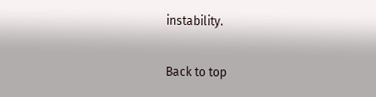instability.

Back to top